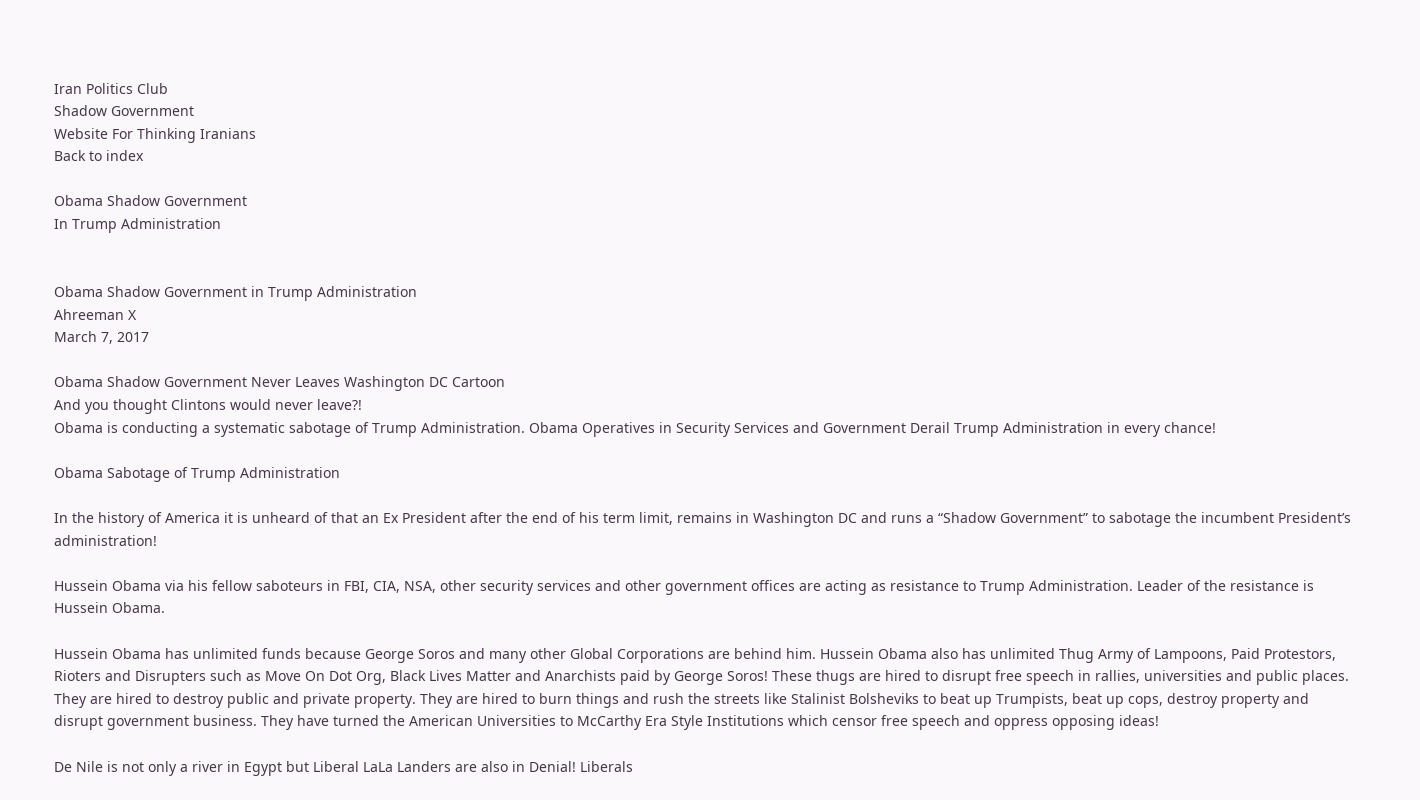Iran Politics Club
Shadow Government
Website For Thinking Iranians
Back to index

Obama Shadow Government
In Trump Administration


Obama Shadow Government in Trump Administration
Ahreeman X
March 7, 2017

Obama Shadow Government Never Leaves Washington DC Cartoon
And you thought Clintons would never leave?!
Obama is conducting a systematic sabotage of Trump Administration. Obama Operatives in Security Services and Government Derail Trump Administration in every chance!

Obama Sabotage of Trump Administration

In the history of America it is unheard of that an Ex President after the end of his term limit, remains in Washington DC and runs a “Shadow Government” to sabotage the incumbent President’s administration!

Hussein Obama via his fellow saboteurs in FBI, CIA, NSA, other security services and other government offices are acting as resistance to Trump Administration. Leader of the resistance is Hussein Obama.

Hussein Obama has unlimited funds because George Soros and many other Global Corporations are behind him. Hussein Obama also has unlimited Thug Army of Lampoons, Paid Protestors, Rioters and Disrupters such as Move On Dot Org, Black Lives Matter and Anarchists paid by George Soros! These thugs are hired to disrupt free speech in rallies, universities and public places. They are hired to destroy public and private property. They are hired to burn things and rush the streets like Stalinist Bolsheviks to beat up Trumpists, beat up cops, destroy property and disrupt government business. They have turned the American Universities to McCarthy Era Style Institutions which censor free speech and oppress opposing ideas!

De Nile is not only a river in Egypt but Liberal LaLa Landers are also in Denial! Liberals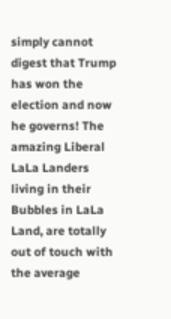simply cannot digest that Trump has won the election and now he governs! The amazing Liberal LaLa Landers living in their Bubbles in LaLa Land, are totally out of touch with the average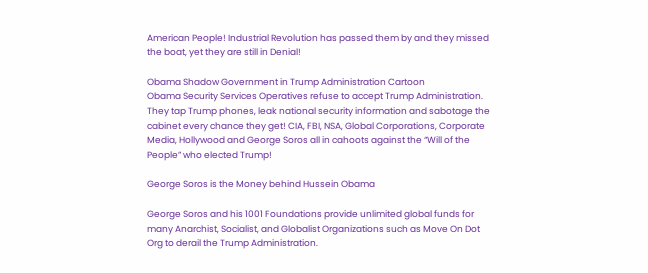American People! Industrial Revolution has passed them by and they missed the boat, yet they are still in Denial!

Obama Shadow Government in Trump Administration Cartoon
Obama Security Services Operatives refuse to accept Trump Administration. They tap Trump phones, leak national security information and sabotage the cabinet every chance they get! CIA, FBI, NSA, Global Corporations, Corporate Media, Hollywood and George Soros all in cahoots against the “Will of the People” who elected Trump!

George Soros is the Money behind Hussein Obama

George Soros and his 1001 Foundations provide unlimited global funds for many Anarchist, Socialist, and Globalist Organizations such as Move On Dot Org to derail the Trump Administration.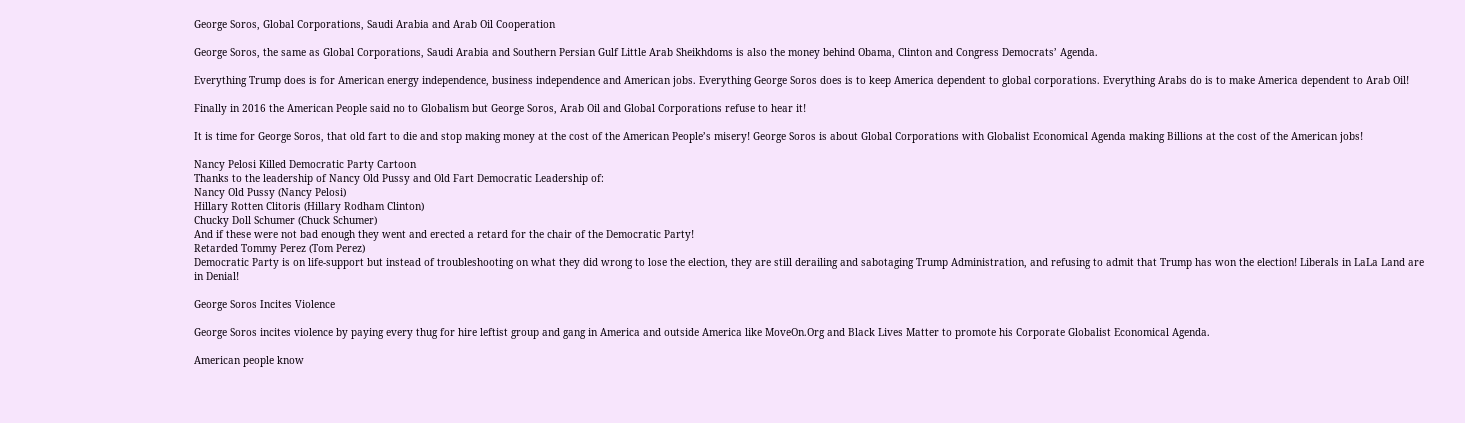George Soros, Global Corporations, Saudi Arabia and Arab Oil Cooperation

George Soros, the same as Global Corporations, Saudi Arabia and Southern Persian Gulf Little Arab Sheikhdoms is also the money behind Obama, Clinton and Congress Democrats’ Agenda.

Everything Trump does is for American energy independence, business independence and American jobs. Everything George Soros does is to keep America dependent to global corporations. Everything Arabs do is to make America dependent to Arab Oil!

Finally in 2016 the American People said no to Globalism but George Soros, Arab Oil and Global Corporations refuse to hear it!

It is time for George Soros, that old fart to die and stop making money at the cost of the American People’s misery! George Soros is about Global Corporations with Globalist Economical Agenda making Billions at the cost of the American jobs!

Nancy Pelosi Killed Democratic Party Cartoon
Thanks to the leadership of Nancy Old Pussy and Old Fart Democratic Leadership of:
Nancy Old Pussy (Nancy Pelosi)
Hillary Rotten Clitoris (Hillary Rodham Clinton)
Chucky Doll Schumer (Chuck Schumer)
And if these were not bad enough they went and erected a retard for the chair of the Democratic Party!
Retarded Tommy Perez (Tom Perez)
Democratic Party is on life-support but instead of troubleshooting on what they did wrong to lose the election, they are still derailing and sabotaging Trump Administration, and refusing to admit that Trump has won the election! Liberals in LaLa Land are in Denial!

George Soros Incites Violence

George Soros incites violence by paying every thug for hire leftist group and gang in America and outside America like MoveOn.Org and Black Lives Matter to promote his Corporate Globalist Economical Agenda.

American people know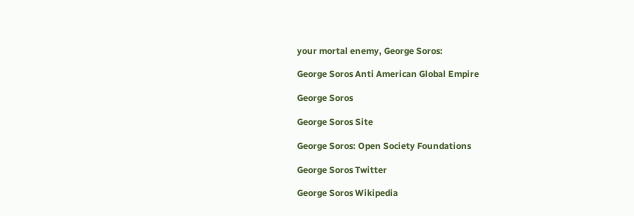your mortal enemy, George Soros:

George Soros Anti American Global Empire

George Soros

George Soros Site

George Soros: Open Society Foundations

George Soros Twitter

George Soros Wikipedia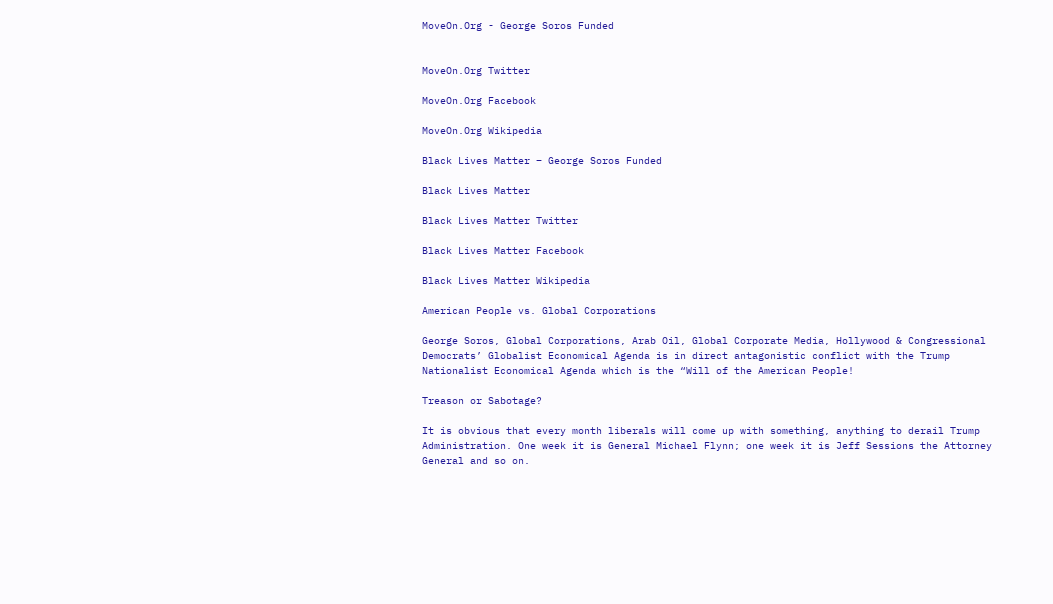MoveOn.Org - George Soros Funded


MoveOn.Org Twitter

MoveOn.Org Facebook

MoveOn.Org Wikipedia

Black Lives Matter – George Soros Funded

Black Lives Matter

Black Lives Matter Twitter

Black Lives Matter Facebook

Black Lives Matter Wikipedia

American People vs. Global Corporations

George Soros, Global Corporations, Arab Oil, Global Corporate Media, Hollywood & Congressional Democrats’ Globalist Economical Agenda is in direct antagonistic conflict with the Trump Nationalist Economical Agenda which is the “Will of the American People!

Treason or Sabotage?

It is obvious that every month liberals will come up with something, anything to derail Trump Administration. One week it is General Michael Flynn; one week it is Jeff Sessions the Attorney General and so on.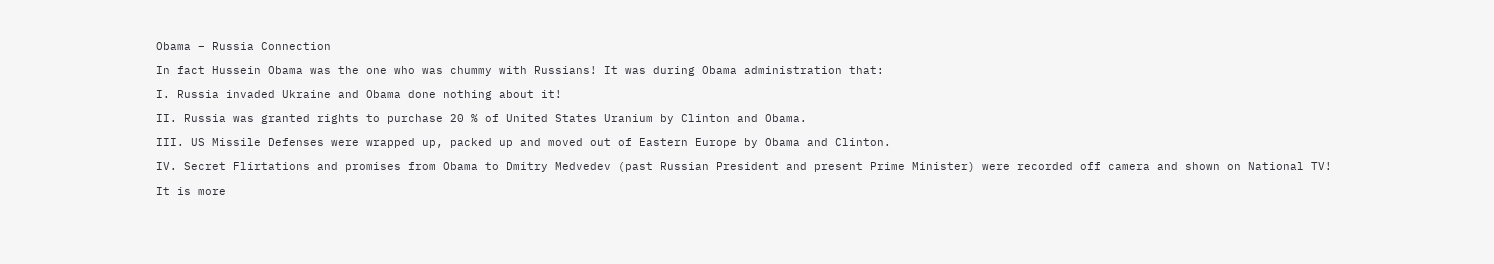Obama – Russia Connection

In fact Hussein Obama was the one who was chummy with Russians! It was during Obama administration that:

I. Russia invaded Ukraine and Obama done nothing about it!

II. Russia was granted rights to purchase 20 % of United States Uranium by Clinton and Obama.

III. US Missile Defenses were wrapped up, packed up and moved out of Eastern Europe by Obama and Clinton.

IV. Secret Flirtations and promises from Obama to Dmitry Medvedev (past Russian President and present Prime Minister) were recorded off camera and shown on National TV!

It is more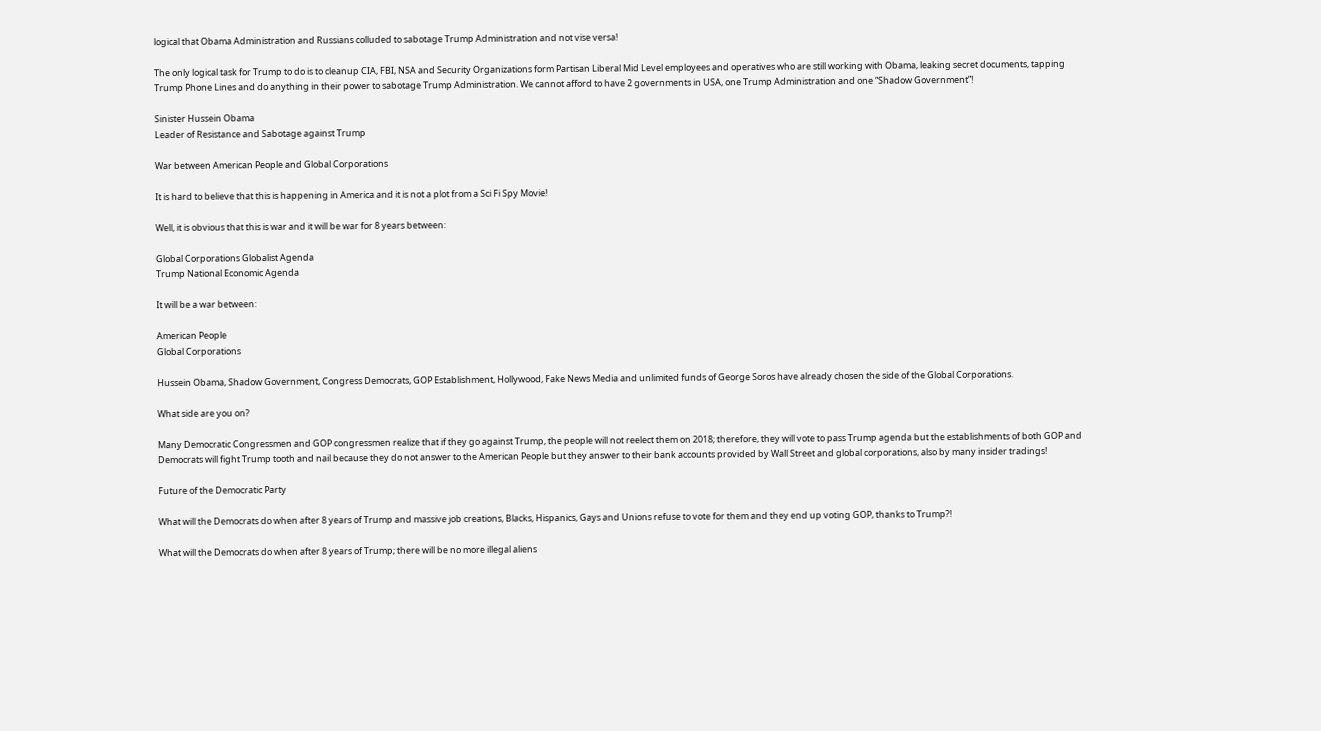logical that Obama Administration and Russians colluded to sabotage Trump Administration and not vise versa!

The only logical task for Trump to do is to cleanup CIA, FBI, NSA and Security Organizations form Partisan Liberal Mid Level employees and operatives who are still working with Obama, leaking secret documents, tapping Trump Phone Lines and do anything in their power to sabotage Trump Administration. We cannot afford to have 2 governments in USA, one Trump Administration and one “Shadow Government”!

Sinister Hussein Obama
Leader of Resistance and Sabotage against Trump

War between American People and Global Corporations

It is hard to believe that this is happening in America and it is not a plot from a Sci Fi Spy Movie!

Well, it is obvious that this is war and it will be war for 8 years between:

Global Corporations Globalist Agenda
Trump National Economic Agenda

It will be a war between:

American People
Global Corporations

Hussein Obama, Shadow Government, Congress Democrats, GOP Establishment, Hollywood, Fake News Media and unlimited funds of George Soros have already chosen the side of the Global Corporations.

What side are you on?

Many Democratic Congressmen and GOP congressmen realize that if they go against Trump, the people will not reelect them on 2018; therefore, they will vote to pass Trump agenda but the establishments of both GOP and Democrats will fight Trump tooth and nail because they do not answer to the American People but they answer to their bank accounts provided by Wall Street and global corporations, also by many insider tradings!

Future of the Democratic Party

What will the Democrats do when after 8 years of Trump and massive job creations, Blacks, Hispanics, Gays and Unions refuse to vote for them and they end up voting GOP, thanks to Trump?!

What will the Democrats do when after 8 years of Trump; there will be no more illegal aliens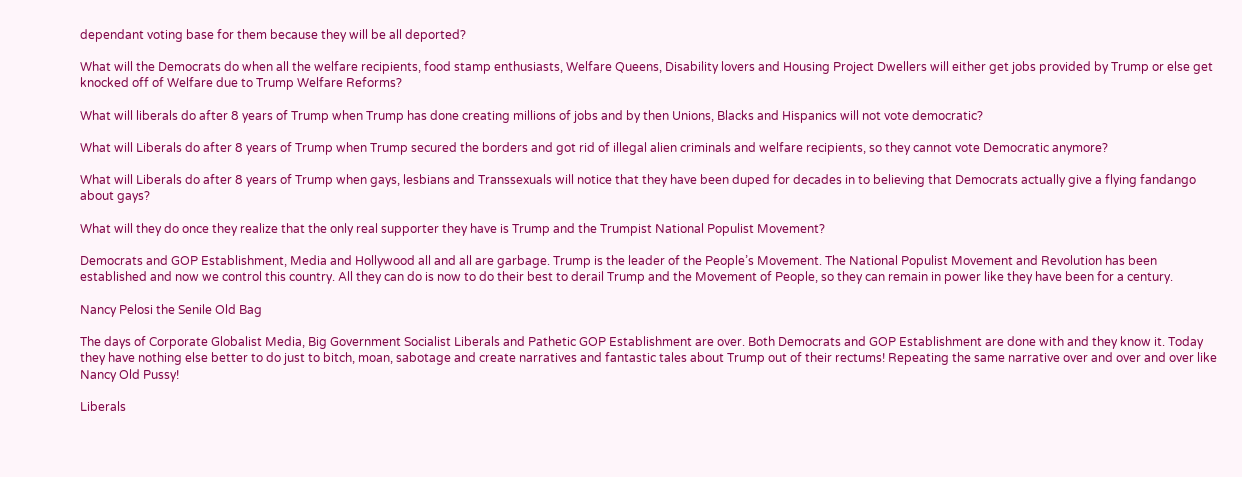dependant voting base for them because they will be all deported?

What will the Democrats do when all the welfare recipients, food stamp enthusiasts, Welfare Queens, Disability lovers and Housing Project Dwellers will either get jobs provided by Trump or else get knocked off of Welfare due to Trump Welfare Reforms?

What will liberals do after 8 years of Trump when Trump has done creating millions of jobs and by then Unions, Blacks and Hispanics will not vote democratic?

What will Liberals do after 8 years of Trump when Trump secured the borders and got rid of illegal alien criminals and welfare recipients, so they cannot vote Democratic anymore?

What will Liberals do after 8 years of Trump when gays, lesbians and Transsexuals will notice that they have been duped for decades in to believing that Democrats actually give a flying fandango about gays?

What will they do once they realize that the only real supporter they have is Trump and the Trumpist National Populist Movement?

Democrats and GOP Establishment, Media and Hollywood all and all are garbage. Trump is the leader of the People’s Movement. The National Populist Movement and Revolution has been established and now we control this country. All they can do is now to do their best to derail Trump and the Movement of People, so they can remain in power like they have been for a century.

Nancy Pelosi the Senile Old Bag

The days of Corporate Globalist Media, Big Government Socialist Liberals and Pathetic GOP Establishment are over. Both Democrats and GOP Establishment are done with and they know it. Today they have nothing else better to do just to bitch, moan, sabotage and create narratives and fantastic tales about Trump out of their rectums! Repeating the same narrative over and over and over like Nancy Old Pussy!

Liberals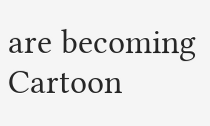are becoming Cartoon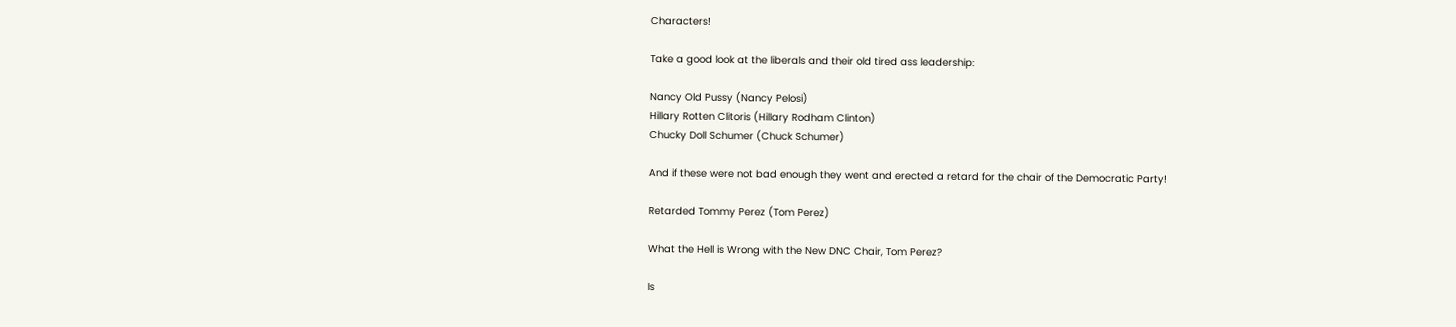Characters!

Take a good look at the liberals and their old tired ass leadership:

Nancy Old Pussy (Nancy Pelosi)
Hillary Rotten Clitoris (Hillary Rodham Clinton)
Chucky Doll Schumer (Chuck Schumer)

And if these were not bad enough they went and erected a retard for the chair of the Democratic Party!

Retarded Tommy Perez (Tom Perez)

What the Hell is Wrong with the New DNC Chair, Tom Perez?

Is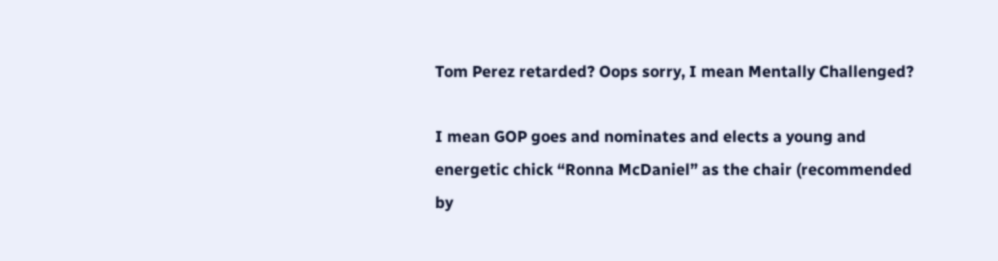Tom Perez retarded? Oops sorry, I mean Mentally Challenged?

I mean GOP goes and nominates and elects a young and energetic chick “Ronna McDaniel” as the chair (recommended by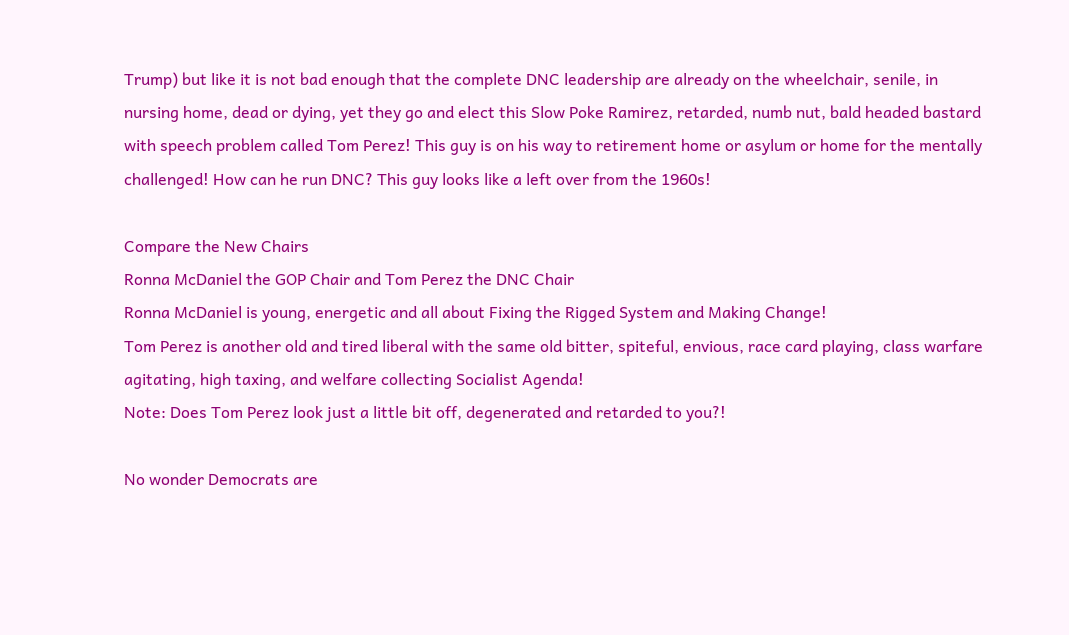Trump) but like it is not bad enough that the complete DNC leadership are already on the wheelchair, senile, in nursing home, dead or dying, yet they go and elect this Slow Poke Ramirez, retarded, numb nut, bald headed bastard with speech problem called Tom Perez! This guy is on his way to retirement home or asylum or home for the mentally challenged! How can he run DNC? This guy looks like a left over from the 1960s!

Compare the New Chairs
Ronna McDaniel the GOP Chair and Tom Perez the DNC Chair
Ronna McDaniel is young, energetic and all about Fixing the Rigged System and Making Change!
Tom Perez is another old and tired liberal with the same old bitter, spiteful, envious, race card playing, class warfare agitating, high taxing, and welfare collecting Socialist Agenda!
Note: Does Tom Perez look just a little bit off, degenerated and retarded to you?!

No wonder Democrats are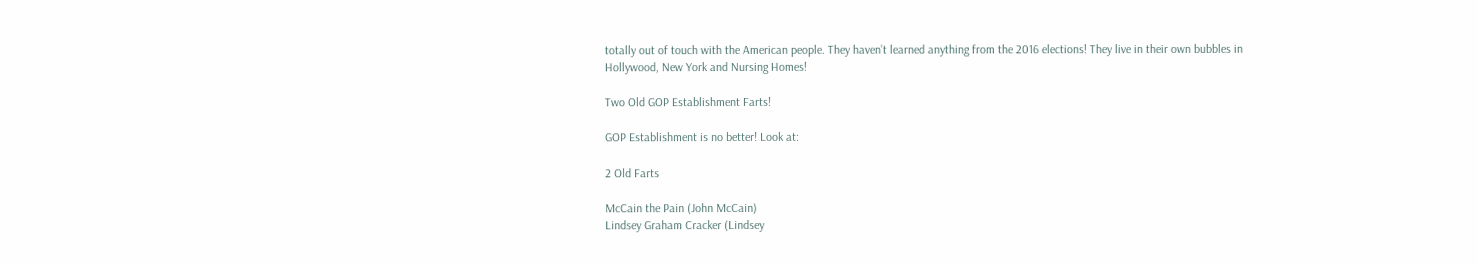totally out of touch with the American people. They haven’t learned anything from the 2016 elections! They live in their own bubbles in Hollywood, New York and Nursing Homes!

Two Old GOP Establishment Farts!

GOP Establishment is no better! Look at:

2 Old Farts

McCain the Pain (John McCain)
Lindsey Graham Cracker (Lindsey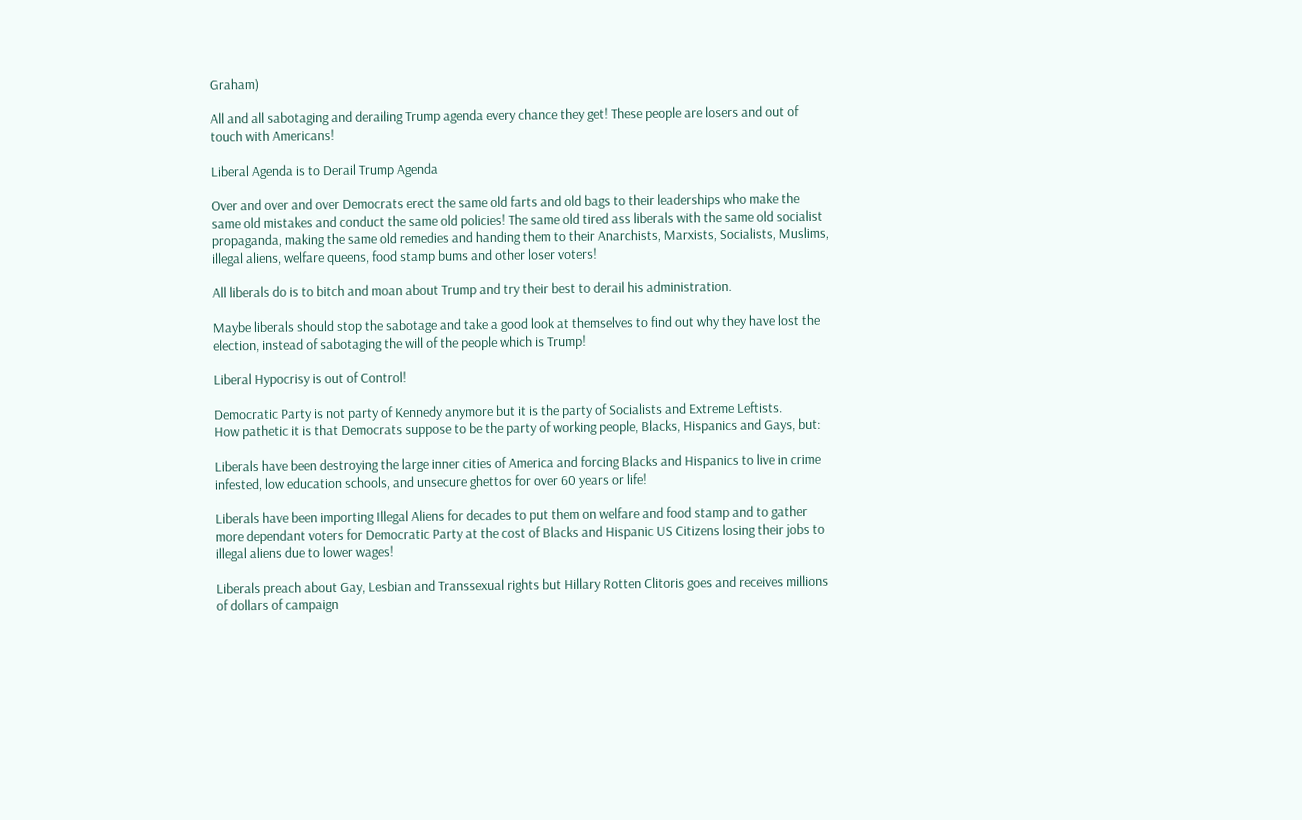Graham)

All and all sabotaging and derailing Trump agenda every chance they get! These people are losers and out of touch with Americans!

Liberal Agenda is to Derail Trump Agenda

Over and over and over Democrats erect the same old farts and old bags to their leaderships who make the same old mistakes and conduct the same old policies! The same old tired ass liberals with the same old socialist propaganda, making the same old remedies and handing them to their Anarchists, Marxists, Socialists, Muslims, illegal aliens, welfare queens, food stamp bums and other loser voters!

All liberals do is to bitch and moan about Trump and try their best to derail his administration.

Maybe liberals should stop the sabotage and take a good look at themselves to find out why they have lost the election, instead of sabotaging the will of the people which is Trump!

Liberal Hypocrisy is out of Control!

Democratic Party is not party of Kennedy anymore but it is the party of Socialists and Extreme Leftists.
How pathetic it is that Democrats suppose to be the party of working people, Blacks, Hispanics and Gays, but:

Liberals have been destroying the large inner cities of America and forcing Blacks and Hispanics to live in crime infested, low education schools, and unsecure ghettos for over 60 years or life!

Liberals have been importing Illegal Aliens for decades to put them on welfare and food stamp and to gather more dependant voters for Democratic Party at the cost of Blacks and Hispanic US Citizens losing their jobs to illegal aliens due to lower wages!

Liberals preach about Gay, Lesbian and Transsexual rights but Hillary Rotten Clitoris goes and receives millions of dollars of campaign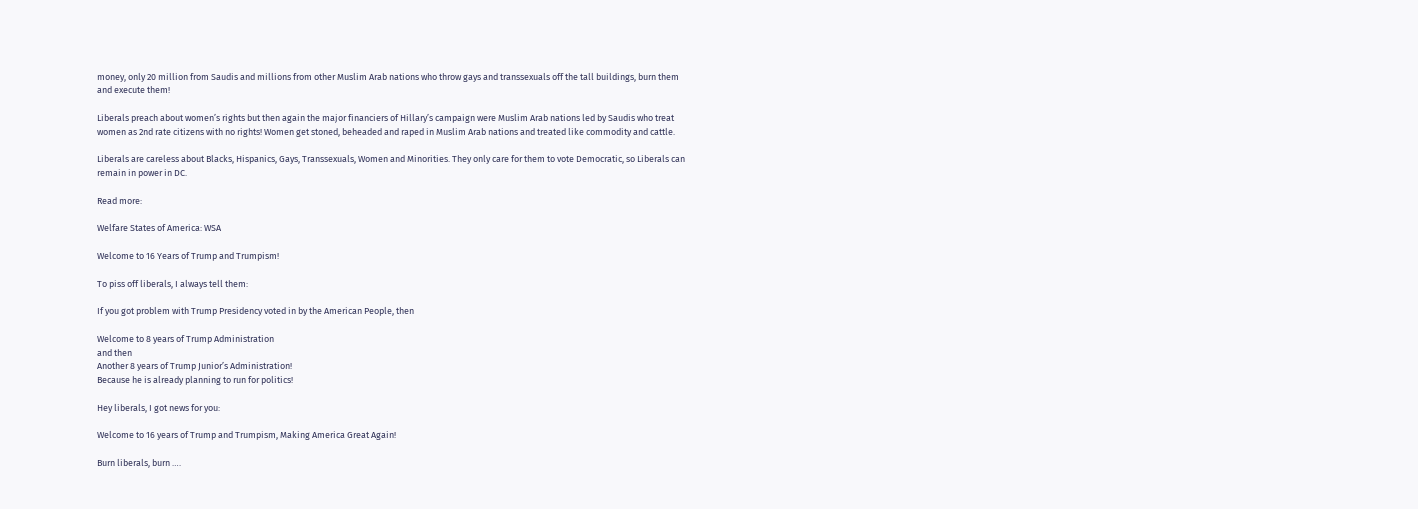money, only 20 million from Saudis and millions from other Muslim Arab nations who throw gays and transsexuals off the tall buildings, burn them and execute them!

Liberals preach about women’s rights but then again the major financiers of Hillary’s campaign were Muslim Arab nations led by Saudis who treat women as 2nd rate citizens with no rights! Women get stoned, beheaded and raped in Muslim Arab nations and treated like commodity and cattle.

Liberals are careless about Blacks, Hispanics, Gays, Transsexuals, Women and Minorities. They only care for them to vote Democratic, so Liberals can remain in power in DC.

Read more:

Welfare States of America: WSA

Welcome to 16 Years of Trump and Trumpism!

To piss off liberals, I always tell them:

If you got problem with Trump Presidency voted in by the American People, then

Welcome to 8 years of Trump Administration
and then
Another 8 years of Trump Junior’s Administration!
Because he is already planning to run for politics!

Hey liberals, I got news for you:

Welcome to 16 years of Trump and Trumpism, Making America Great Again!

Burn liberals, burn ….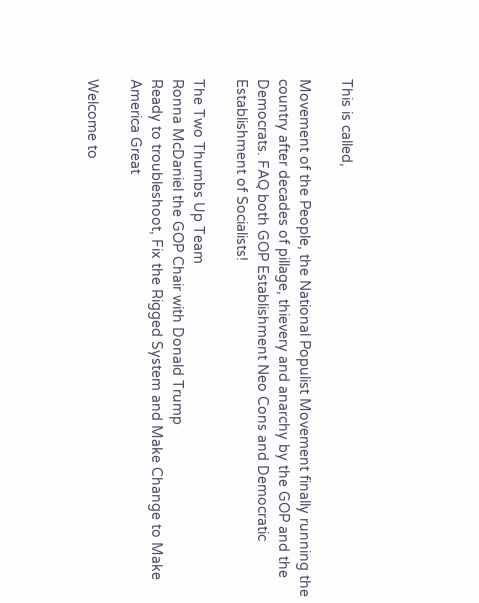This is called,

Movement of the People, the National Populist Movement finally running the country after decades of pillage, thievery and anarchy by the GOP and the Democrats. FAQ both GOP Establishment Neo Cons and Democratic Establishment of Socialists!

The Two Thumbs Up Team
Ronna McDaniel the GOP Chair with Donald Trump
Ready to troubleshoot, Fix the Rigged System and Make Change to Make America Great

Welcome to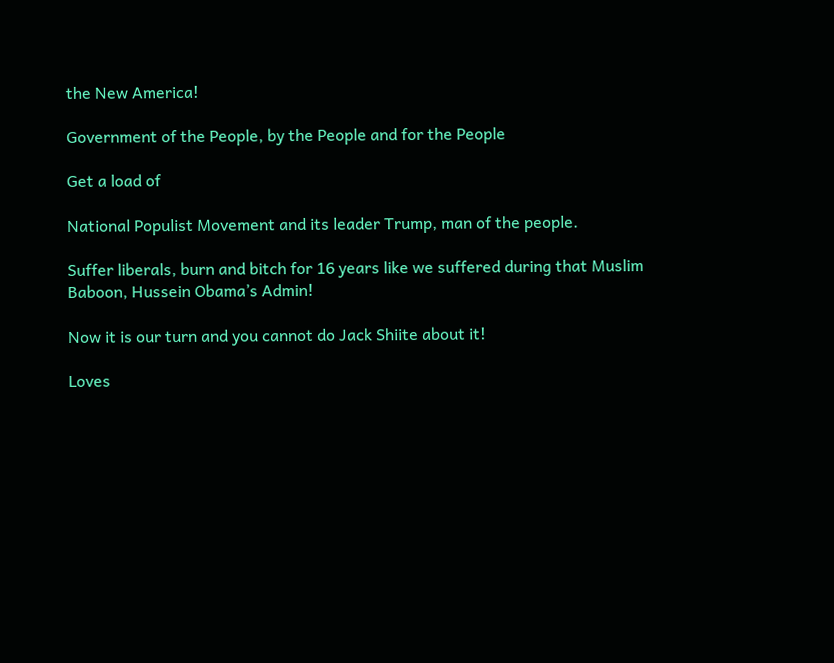the New America!

Government of the People, by the People and for the People

Get a load of

National Populist Movement and its leader Trump, man of the people.

Suffer liberals, burn and bitch for 16 years like we suffered during that Muslim Baboon, Hussein Obama’s Admin!

Now it is our turn and you cannot do Jack Shiite about it!

Loves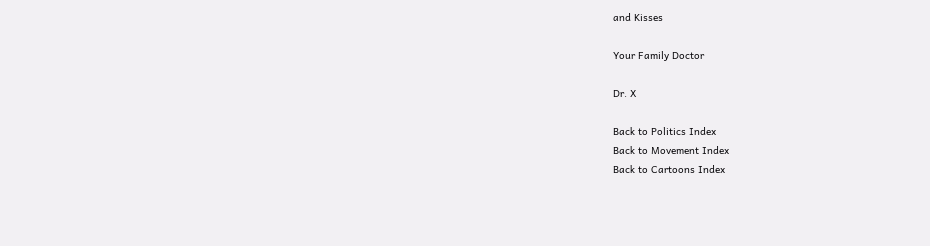and Kisses

Your Family Doctor

Dr. X

Back to Politics Index
Back to Movement Index
Back to Cartoons Index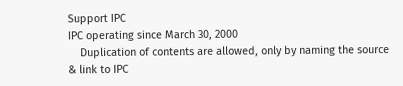Support IPC
IPC operating since March 30, 2000
    Duplication of contents are allowed, only by naming the source & link to IPC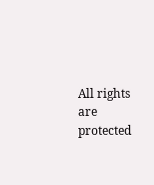All rights are protected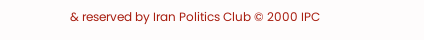& reserved by Iran Politics Club © 2000 IPC